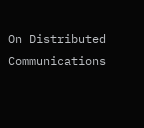On Distributed Communications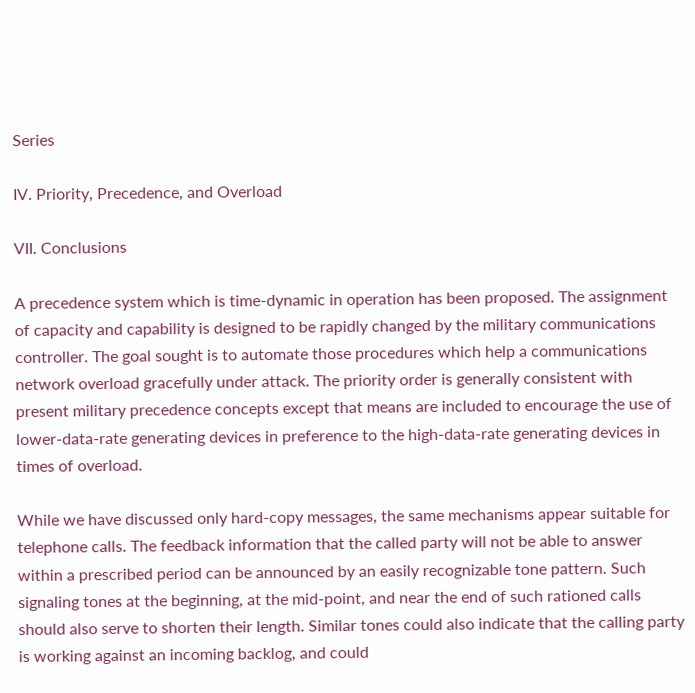Series

IV. Priority, Precedence, and Overload

VII. Conclusions

A precedence system which is time-dynamic in operation has been proposed. The assignment of capacity and capability is designed to be rapidly changed by the military communications controller. The goal sought is to automate those procedures which help a communications network overload gracefully under attack. The priority order is generally consistent with present military precedence concepts except that means are included to encourage the use of lower-data-rate generating devices in preference to the high-data-rate generating devices in times of overload.

While we have discussed only hard-copy messages, the same mechanisms appear suitable for telephone calls. The feedback information that the called party will not be able to answer within a prescribed period can be announced by an easily recognizable tone pattern. Such signaling tones at the beginning, at the mid-point, and near the end of such rationed calls should also serve to shorten their length. Similar tones could also indicate that the calling party is working against an incoming backlog, and could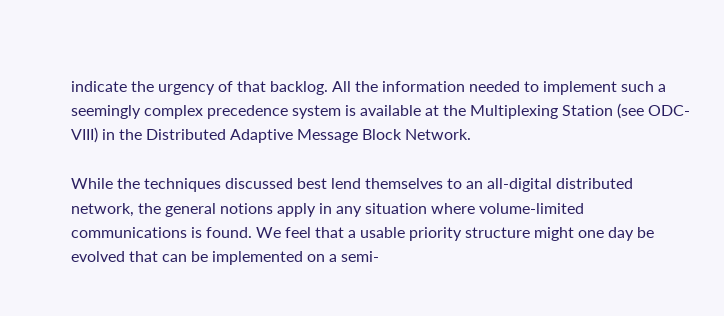indicate the urgency of that backlog. All the information needed to implement such a seemingly complex precedence system is available at the Multiplexing Station (see ODC-VIII) in the Distributed Adaptive Message Block Network.

While the techniques discussed best lend themselves to an all-digital distributed network, the general notions apply in any situation where volume-limited communications is found. We feel that a usable priority structure might one day be evolved that can be implemented on a semi-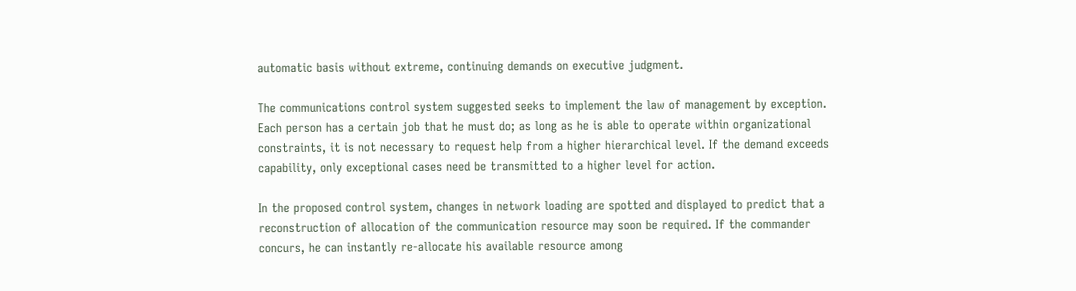automatic basis without extreme, continuing demands on executive judgment.

The communications control system suggested seeks to implement the law of management by exception. Each person has a certain job that he must do; as long as he is able to operate within organizational constraints, it is not necessary to request help from a higher hierarchical level. If the demand exceeds capability, only exceptional cases need be transmitted to a higher level for action.

In the proposed control system, changes in network loading are spotted and displayed to predict that a reconstruction of allocation of the communication resource may soon be required. If the commander concurs, he can instantly re-allocate his available resource among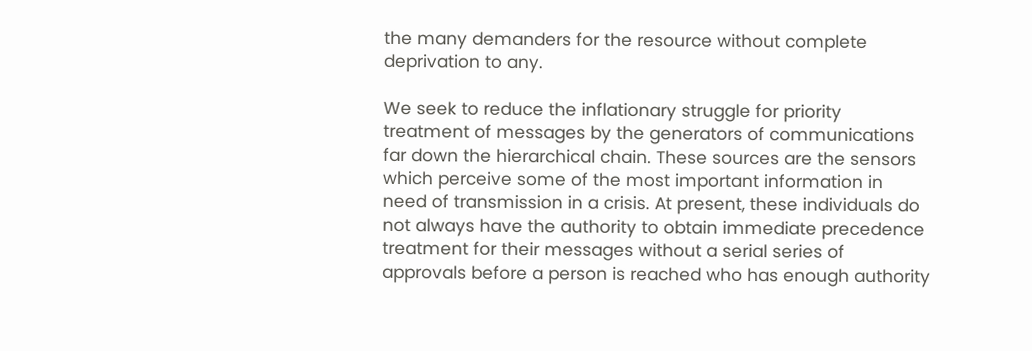the many demanders for the resource without complete deprivation to any.

We seek to reduce the inflationary struggle for priority treatment of messages by the generators of communications far down the hierarchical chain. These sources are the sensors which perceive some of the most important information in need of transmission in a crisis. At present, these individuals do not always have the authority to obtain immediate precedence treatment for their messages without a serial series of approvals before a person is reached who has enough authority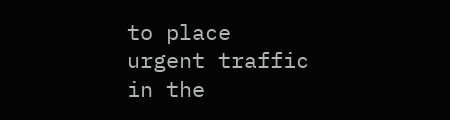to place urgent traffic in the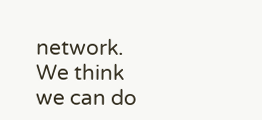network. We think we can do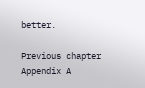better.

Previous chapter
Appendix A